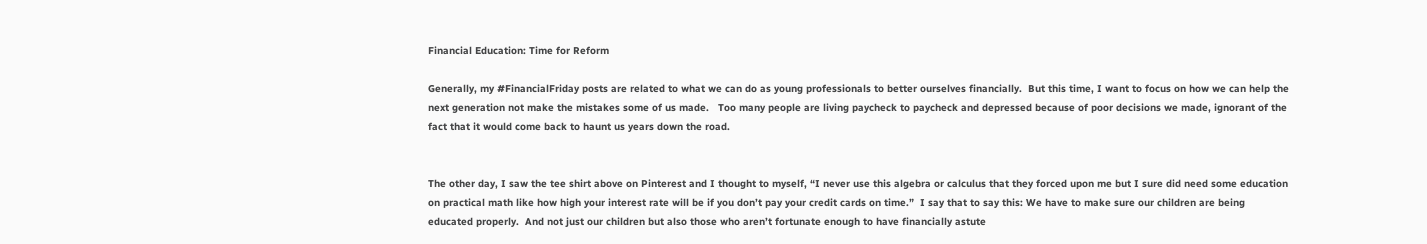Financial Education: Time for Reform

Generally, my #FinancialFriday posts are related to what we can do as young professionals to better ourselves financially.  But this time, I want to focus on how we can help the next generation not make the mistakes some of us made.   Too many people are living paycheck to paycheck and depressed because of poor decisions we made, ignorant of the fact that it would come back to haunt us years down the road.


The other day, I saw the tee shirt above on Pinterest and I thought to myself, “I never use this algebra or calculus that they forced upon me but I sure did need some education on practical math like how high your interest rate will be if you don’t pay your credit cards on time.”  I say that to say this: We have to make sure our children are being educated properly.  And not just our children but also those who aren’t fortunate enough to have financially astute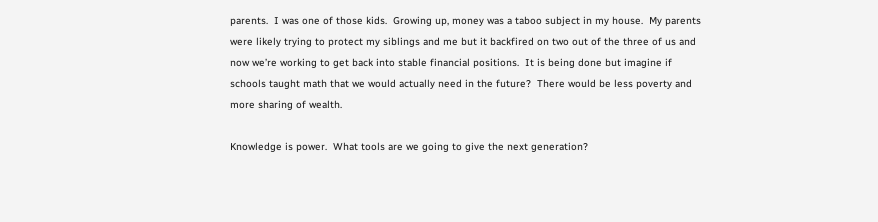parents.  I was one of those kids.  Growing up, money was a taboo subject in my house.  My parents were likely trying to protect my siblings and me but it backfired on two out of the three of us and now we’re working to get back into stable financial positions.  It is being done but imagine if schools taught math that we would actually need in the future?  There would be less poverty and more sharing of wealth.

Knowledge is power.  What tools are we going to give the next generation?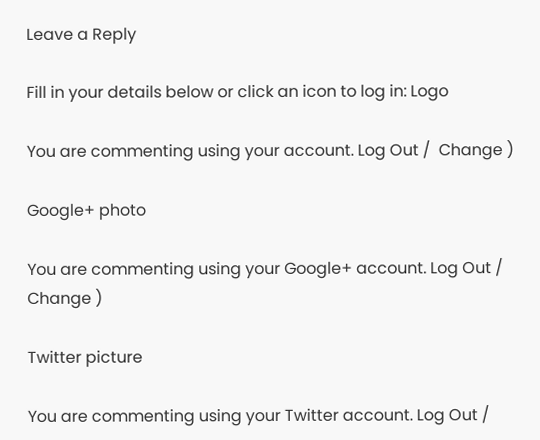Leave a Reply

Fill in your details below or click an icon to log in: Logo

You are commenting using your account. Log Out /  Change )

Google+ photo

You are commenting using your Google+ account. Log Out /  Change )

Twitter picture

You are commenting using your Twitter account. Log Out /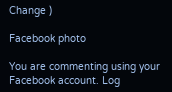Change )

Facebook photo

You are commenting using your Facebook account. Log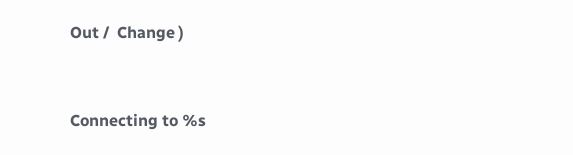Out /  Change )


Connecting to %s